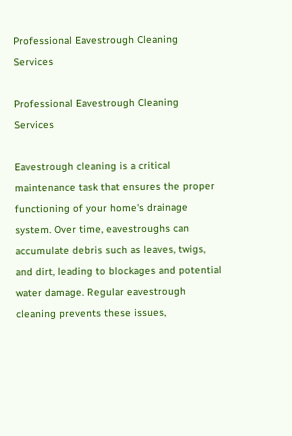Professional Eavestrough Cleaning Services

Professional Eavestrough Cleaning Services

Eavestrough cleaning is a critical maintenance task that ensures the proper functioning of your home's drainage system. Over time, eavestroughs can accumulate debris such as leaves, twigs, and dirt, leading to blockages and potential water damage. Regular eavestrough cleaning prevents these issues,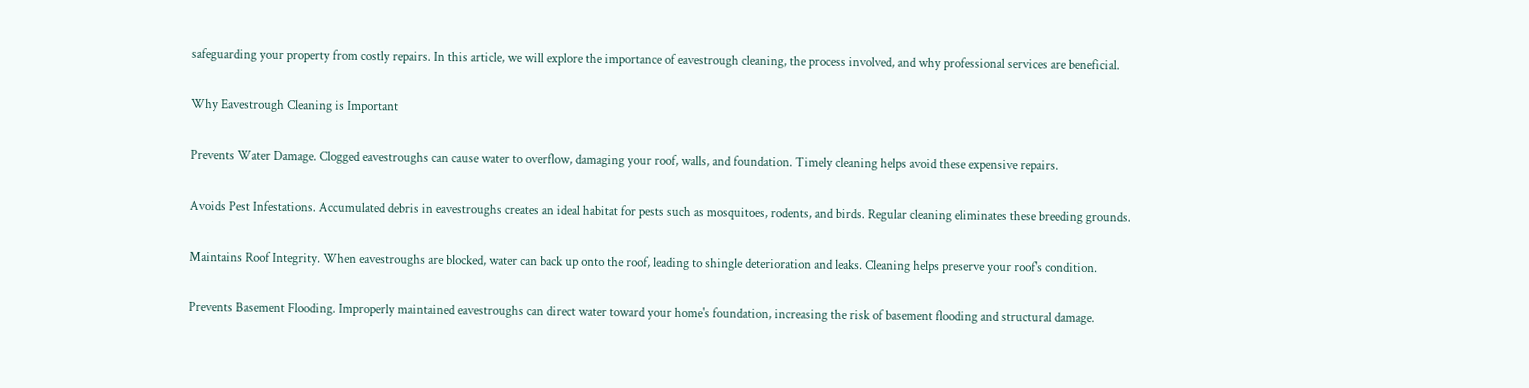safeguarding your property from costly repairs. In this article, we will explore the importance of eavestrough cleaning, the process involved, and why professional services are beneficial.

Why Eavestrough Cleaning is Important

Prevents Water Damage. Clogged eavestroughs can cause water to overflow, damaging your roof, walls, and foundation. Timely cleaning helps avoid these expensive repairs.

Avoids Pest Infestations. Accumulated debris in eavestroughs creates an ideal habitat for pests such as mosquitoes, rodents, and birds. Regular cleaning eliminates these breeding grounds.

Maintains Roof Integrity. When eavestroughs are blocked, water can back up onto the roof, leading to shingle deterioration and leaks. Cleaning helps preserve your roof's condition.

Prevents Basement Flooding. Improperly maintained eavestroughs can direct water toward your home's foundation, increasing the risk of basement flooding and structural damage.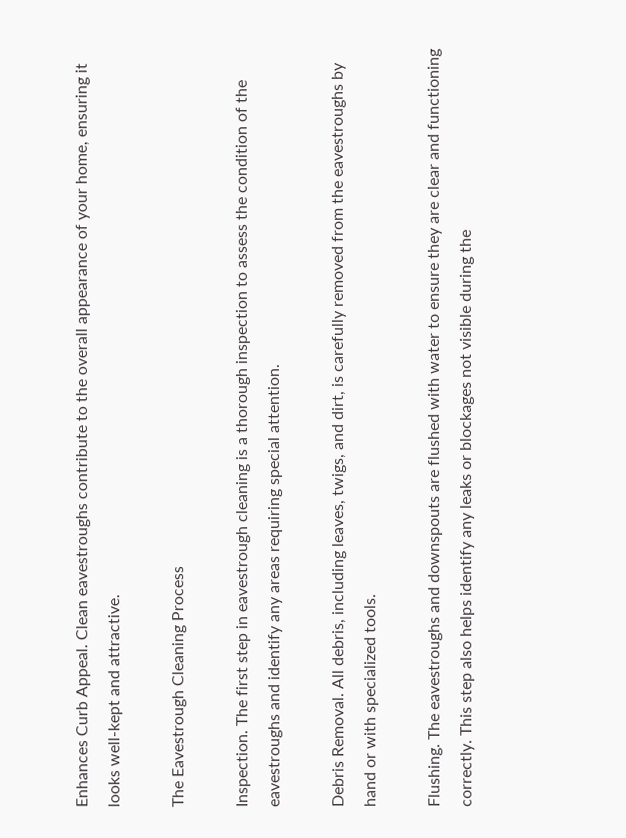Enhances Curb Appeal. Clean eavestroughs contribute to the overall appearance of your home, ensuring it looks well-kept and attractive.

The Eavestrough Cleaning Process

Inspection. The first step in eavestrough cleaning is a thorough inspection to assess the condition of the eavestroughs and identify any areas requiring special attention.

Debris Removal. All debris, including leaves, twigs, and dirt, is carefully removed from the eavestroughs by hand or with specialized tools.

Flushing. The eavestroughs and downspouts are flushed with water to ensure they are clear and functioning correctly. This step also helps identify any leaks or blockages not visible during the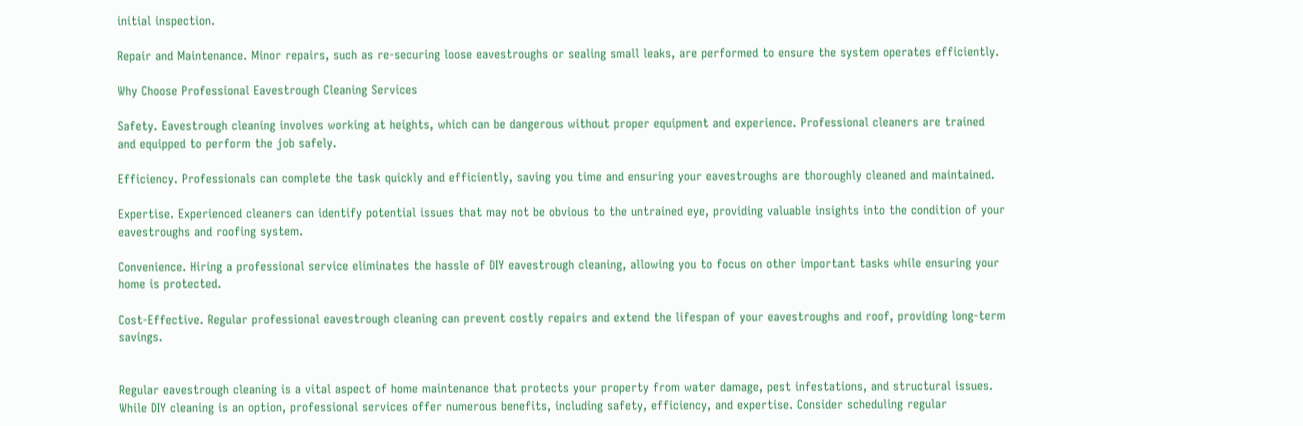initial inspection.

Repair and Maintenance. Minor repairs, such as re-securing loose eavestroughs or sealing small leaks, are performed to ensure the system operates efficiently.

Why Choose Professional Eavestrough Cleaning Services

Safety. Eavestrough cleaning involves working at heights, which can be dangerous without proper equipment and experience. Professional cleaners are trained and equipped to perform the job safely.

Efficiency. Professionals can complete the task quickly and efficiently, saving you time and ensuring your eavestroughs are thoroughly cleaned and maintained.

Expertise. Experienced cleaners can identify potential issues that may not be obvious to the untrained eye, providing valuable insights into the condition of your eavestroughs and roofing system.

Convenience. Hiring a professional service eliminates the hassle of DIY eavestrough cleaning, allowing you to focus on other important tasks while ensuring your home is protected.

Cost-Effective. Regular professional eavestrough cleaning can prevent costly repairs and extend the lifespan of your eavestroughs and roof, providing long-term savings.


Regular eavestrough cleaning is a vital aspect of home maintenance that protects your property from water damage, pest infestations, and structural issues. While DIY cleaning is an option, professional services offer numerous benefits, including safety, efficiency, and expertise. Consider scheduling regular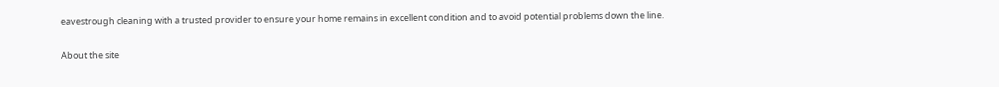eavestrough cleaning with a trusted provider to ensure your home remains in excellent condition and to avoid potential problems down the line.

About the site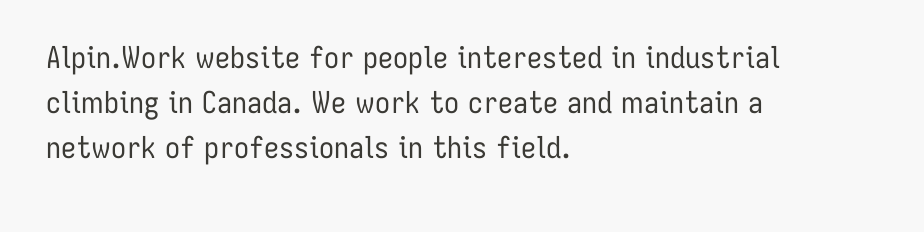Alpin.Work website for people interested in industrial climbing in Canada. We work to create and maintain a network of professionals in this field.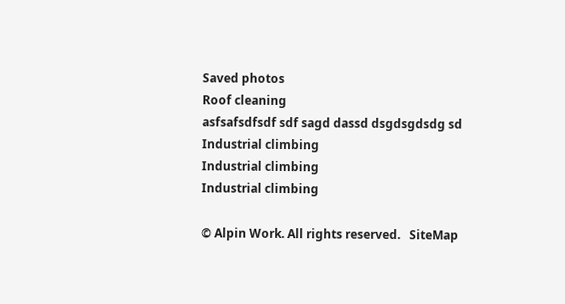Saved photos
Roof cleaning
asfsafsdfsdf sdf sagd dassd dsgdsgdsdg sd
Industrial climbing
Industrial climbing
Industrial climbing

© Alpin Work. All rights reserved.   SiteMap